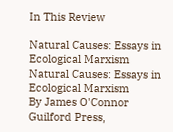In This Review

Natural Causes: Essays in Ecological Marxism
Natural Causes: Essays in Ecological Marxism
By James O'Connor
Guilford Press,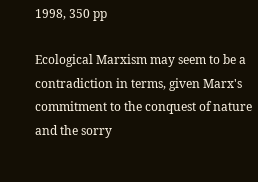1998, 350 pp

Ecological Marxism may seem to be a contradiction in terms, given Marx's commitment to the conquest of nature and the sorry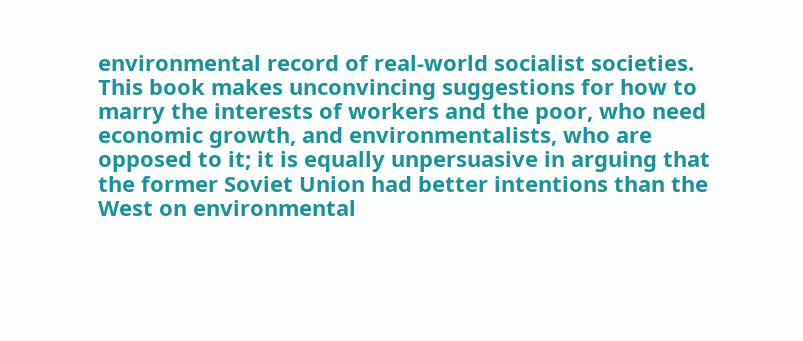environmental record of real-world socialist societies. This book makes unconvincing suggestions for how to marry the interests of workers and the poor, who need economic growth, and environmentalists, who are opposed to it; it is equally unpersuasive in arguing that the former Soviet Union had better intentions than the West on environmental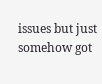issues but just somehow got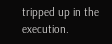tripped up in the execution.